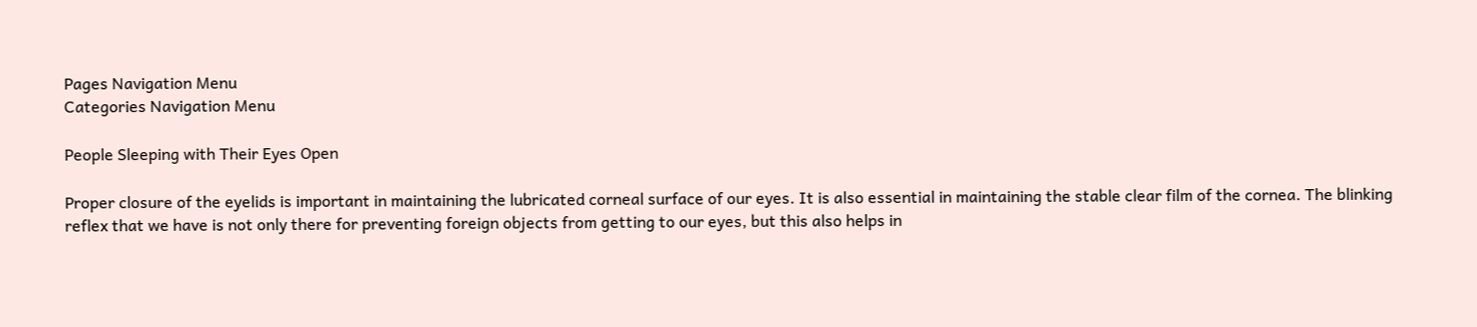Pages Navigation Menu
Categories Navigation Menu

People Sleeping with Their Eyes Open

Proper closure of the eyelids is important in maintaining the lubricated corneal surface of our eyes. It is also essential in maintaining the stable clear film of the cornea. The blinking reflex that we have is not only there for preventing foreign objects from getting to our eyes, but this also helps in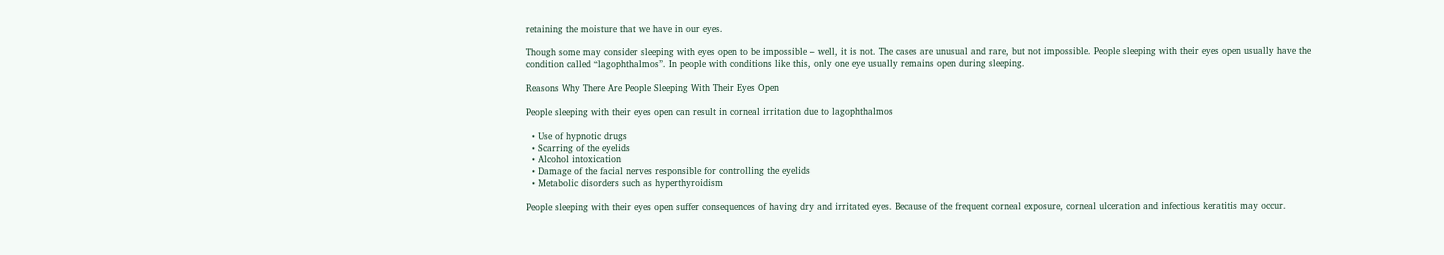retaining the moisture that we have in our eyes.

Though some may consider sleeping with eyes open to be impossible – well, it is not. The cases are unusual and rare, but not impossible. People sleeping with their eyes open usually have the condition called “lagophthalmos”. In people with conditions like this, only one eye usually remains open during sleeping.

Reasons Why There Are People Sleeping With Their Eyes Open

People sleeping with their eyes open can result in corneal irritation due to lagophthalmos

  • Use of hypnotic drugs
  • Scarring of the eyelids
  • Alcohol intoxication
  • Damage of the facial nerves responsible for controlling the eyelids
  • Metabolic disorders such as hyperthyroidism

People sleeping with their eyes open suffer consequences of having dry and irritated eyes. Because of the frequent corneal exposure, corneal ulceration and infectious keratitis may occur.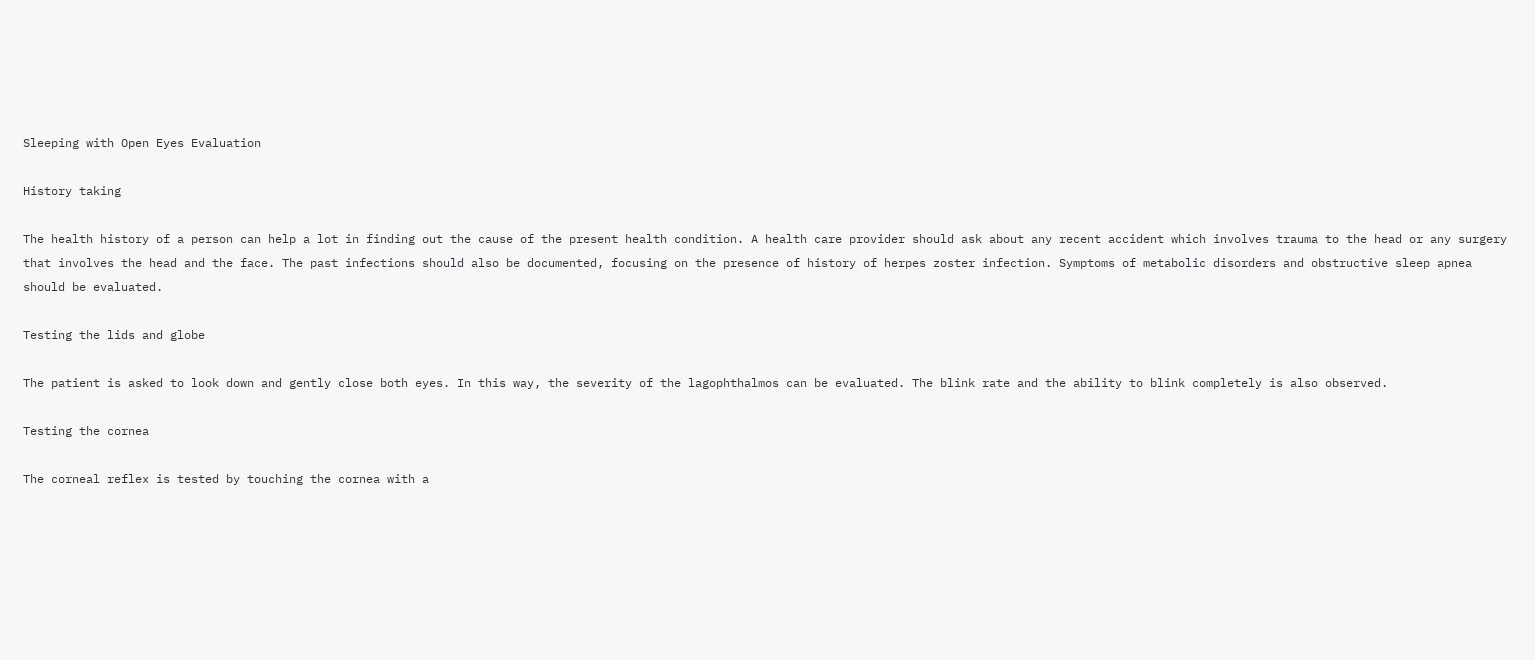Sleeping with Open Eyes Evaluation

History taking

The health history of a person can help a lot in finding out the cause of the present health condition. A health care provider should ask about any recent accident which involves trauma to the head or any surgery that involves the head and the face. The past infections should also be documented, focusing on the presence of history of herpes zoster infection. Symptoms of metabolic disorders and obstructive sleep apnea should be evaluated.

Testing the lids and globe

The patient is asked to look down and gently close both eyes. In this way, the severity of the lagophthalmos can be evaluated. The blink rate and the ability to blink completely is also observed.

Testing the cornea

The corneal reflex is tested by touching the cornea with a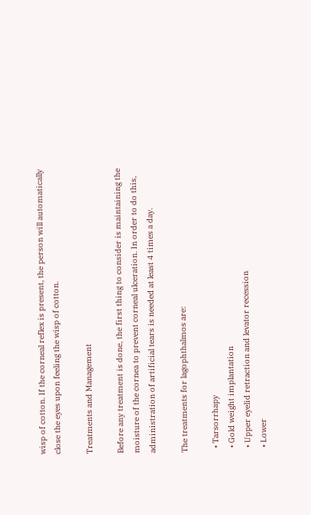wisp of cotton. If the corneal reflex is present, the person will automatically close the eyes upon feeling the wisp of cotton.

Treatments and Management

Before any treatment is done, the first thing to consider is maintaining the moisture of the cornea to prevent corneal ulceration. In order to do this, administration of artificial tears is needed at least 4 times a day.

The treatments for lagophthalmos are:

  • Tarsorrhapy
  • Gold weight implantation
  • Upper eyelid retraction and levator recession
  • Lower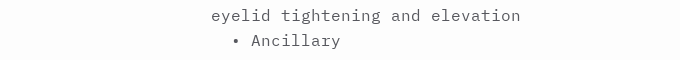eyelid tightening and elevation
  • Ancillary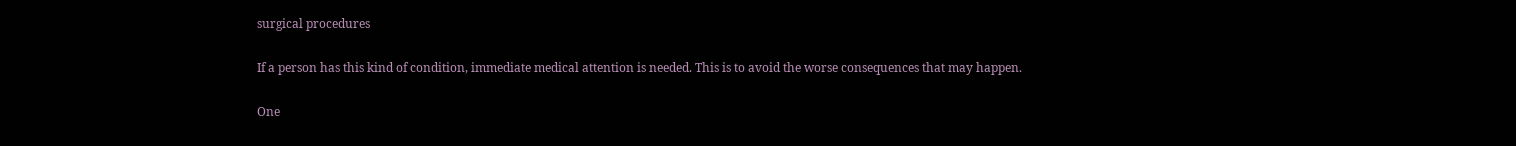surgical procedures

If a person has this kind of condition, immediate medical attention is needed. This is to avoid the worse consequences that may happen.

One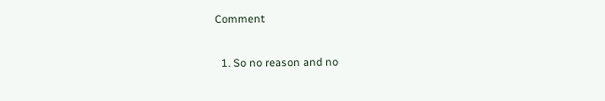Comment

  1. So no reason and no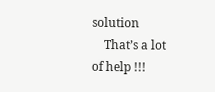solution
    That’s a lot of help !!!